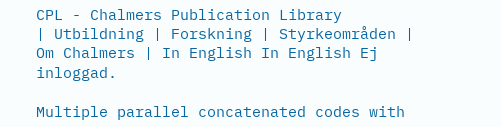CPL - Chalmers Publication Library
| Utbildning | Forskning | Styrkeområden | Om Chalmers | In English In English Ej inloggad.

Multiple parallel concatenated codes with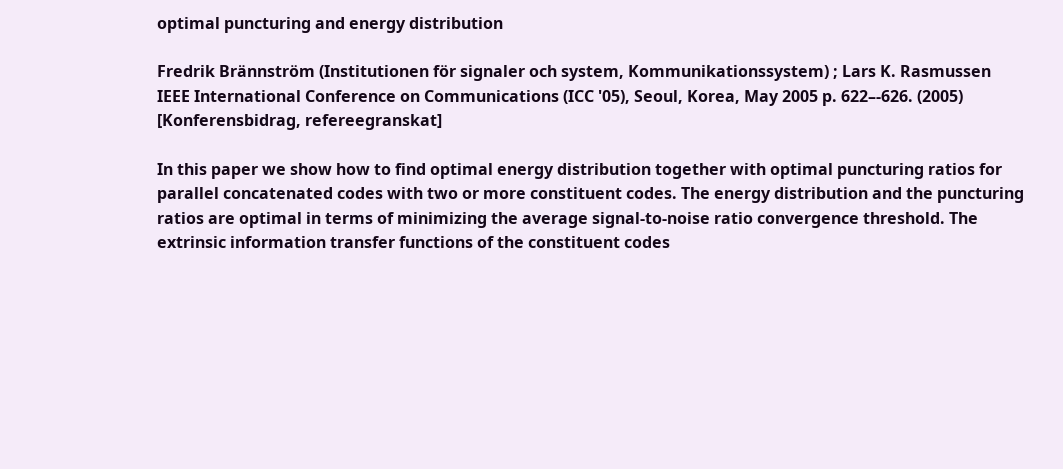optimal puncturing and energy distribution

Fredrik Brännström (Institutionen för signaler och system, Kommunikationssystem) ; Lars K. Rasmussen
IEEE International Conference on Communications (ICC '05), Seoul, Korea, May 2005 p. 622–-626. (2005)
[Konferensbidrag, refereegranskat]

In this paper we show how to find optimal energy distribution together with optimal puncturing ratios for parallel concatenated codes with two or more constituent codes. The energy distribution and the puncturing ratios are optimal in terms of minimizing the average signal-to-noise ratio convergence threshold. The extrinsic information transfer functions of the constituent codes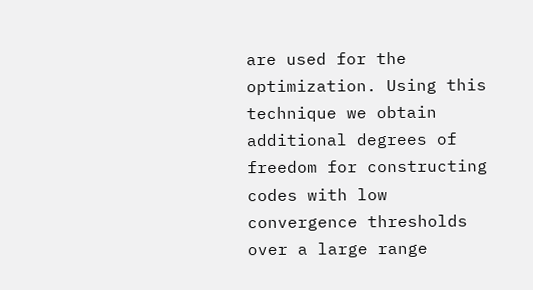are used for the optimization. Using this technique we obtain additional degrees of freedom for constructing codes with low convergence thresholds over a large range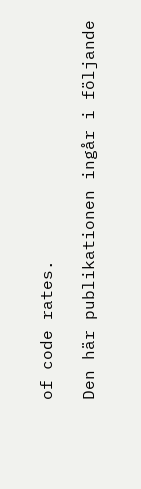of code rates.

Den här publikationen ingår i följande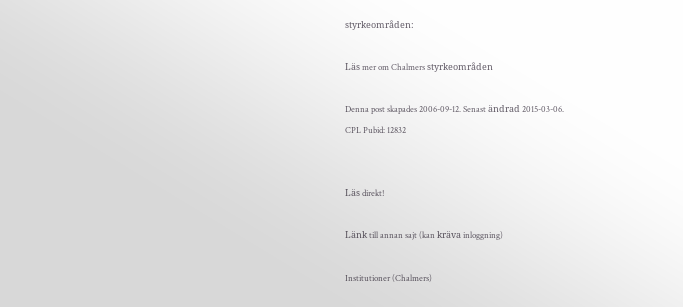styrkeområden:

Läs mer om Chalmers styrkeområden

Denna post skapades 2006-09-12. Senast ändrad 2015-03-06.
CPL Pubid: 12832


Läs direkt!

Länk till annan sajt (kan kräva inloggning)

Institutioner (Chalmers)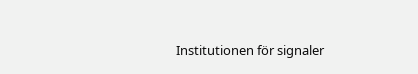Institutionen för signaler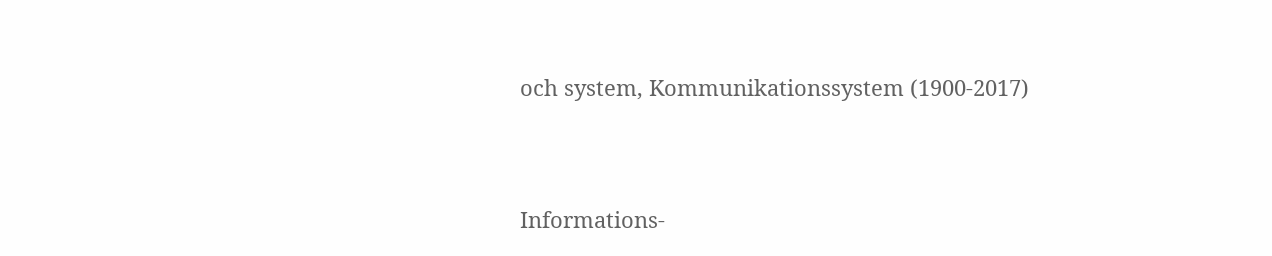och system, Kommunikationssystem (1900-2017)


Informations-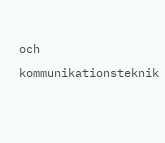och kommunikationsteknik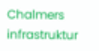Chalmers infrastruktur